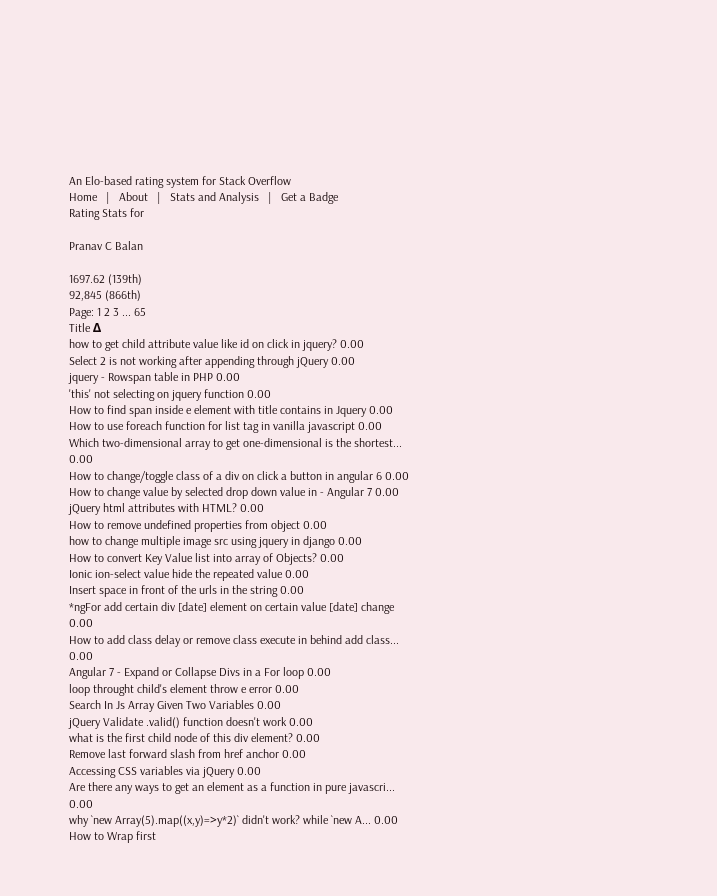An Elo-based rating system for Stack Overflow
Home   |   About   |   Stats and Analysis   |   Get a Badge
Rating Stats for

Pranav C Balan

1697.62 (139th)
92,845 (866th)
Page: 1 2 3 ... 65
Title Δ
how to get child attribute value like id on click in jquery? 0.00
Select 2 is not working after appending through jQuery 0.00
jquery - Rowspan table in PHP 0.00
'this' not selecting on jquery function 0.00
How to find span inside e element with title contains in Jquery 0.00
How to use foreach function for list tag in vanilla javascript 0.00
Which two-dimensional array to get one-dimensional is the shortest... 0.00
How to change/toggle class of a div on click a button in angular 6 0.00
How to change value by selected drop down value in - Angular 7 0.00
jQuery html attributes with HTML? 0.00
How to remove undefined properties from object 0.00
how to change multiple image src using jquery in django 0.00
How to convert Key Value list into array of Objects? 0.00
Ionic ion-select value hide the repeated value 0.00
Insert space in front of the urls in the string 0.00
*ngFor add certain div [date] element on certain value [date] change 0.00
How to add class delay or remove class execute in behind add class... 0.00
Angular 7 - Expand or Collapse Divs in a For loop 0.00
loop throught child's element throw e error 0.00
Search In Js Array Given Two Variables 0.00
jQuery Validate .valid() function doesn't work 0.00
what is the first child node of this div element? 0.00
Remove last forward slash from href anchor 0.00
Accessing CSS variables via jQuery 0.00
Are there any ways to get an element as a function in pure javascri... 0.00
why `new Array(5).map((x,y)=>y*2)` didn't work? while `new A... 0.00
How to Wrap first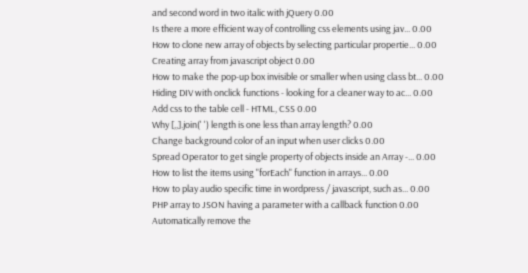and second word in two italic with jQuery 0.00
Is there a more efficient way of controlling css elements using jav... 0.00
How to clone new array of objects by selecting particular propertie... 0.00
Creating array from javascript object 0.00
How to make the pop-up box invisible or smaller when using class bt... 0.00
Hiding DIV with onclick functions - looking for a cleaner way to ac... 0.00
Add css to the table cell - HTML, CSS 0.00
Why [,,].join(' ') length is one less than array length? 0.00
Change background color of an input when user clicks 0.00
Spread Operator to get single property of objects inside an Array -... 0.00
How to list the items using "forEach" function in arrays... 0.00
How to play audio specific time in wordpress / javascript, such as... 0.00
PHP array to JSON having a parameter with a callback function 0.00
Automatically remove the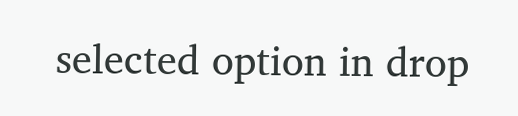selected option in drop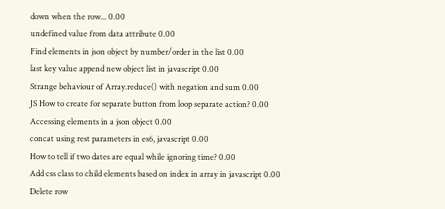down when the row... 0.00
undefined value from data attribute 0.00
Find elements in json object by number/order in the list 0.00
last key value append new object list in javascript 0.00
Strange behaviour of Array.reduce() with negation and sum 0.00
JS How to create for separate button from loop separate action? 0.00
Accessing elements in a json object 0.00
concat using rest parameters in es6, javascript 0.00
How to tell if two dates are equal while ignoring time? 0.00
Add css class to child elements based on index in array in javascript 0.00
Delete row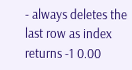- always deletes the last row as index returns -1 0.00